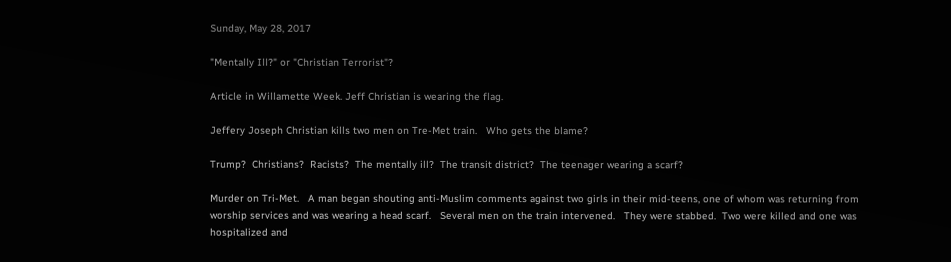Sunday, May 28, 2017

"Mentally Ill?" or "Christian Terrorist"?

Article in Willamette Week. Jeff Christian is wearing the flag.

Jeffery Joseph Christian kills two men on Tre-Met train.   Who gets the blame?

Trump?  Christians?  Racists?  The mentally ill?  The transit district?  The teenager wearing a scarf?

Murder on Tri-Met.   A man began shouting anti-Muslim comments against two girls in their mid-teens, one of whom was returning from worship services and was wearing a head scarf.   Several men on the train intervened.   They were stabbed.  Two were killed and one was hospitalized and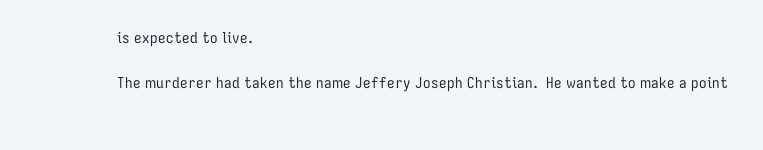is expected to live.

The murderer had taken the name Jeffery Joseph Christian.  He wanted to make a point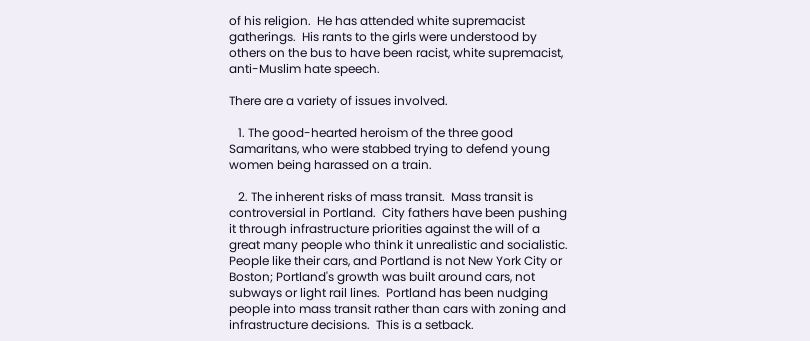of his religion.  He has attended white supremacist gatherings.  His rants to the girls were understood by others on the bus to have been racist, white supremacist, anti-Muslim hate speech.

There are a variety of issues involved.

   1. The good-hearted heroism of the three good Samaritans, who were stabbed trying to defend young women being harassed on a train.

   2. The inherent risks of mass transit.  Mass transit is controversial in Portland.  City fathers have been pushing it through infrastructure priorities against the will of a great many people who think it unrealistic and socialistic.  People like their cars, and Portland is not New York City or Boston; Portland's growth was built around cars, not subways or light rail lines.  Portland has been nudging people into mass transit rather than cars with zoning and infrastructure decisions.  This is a setback.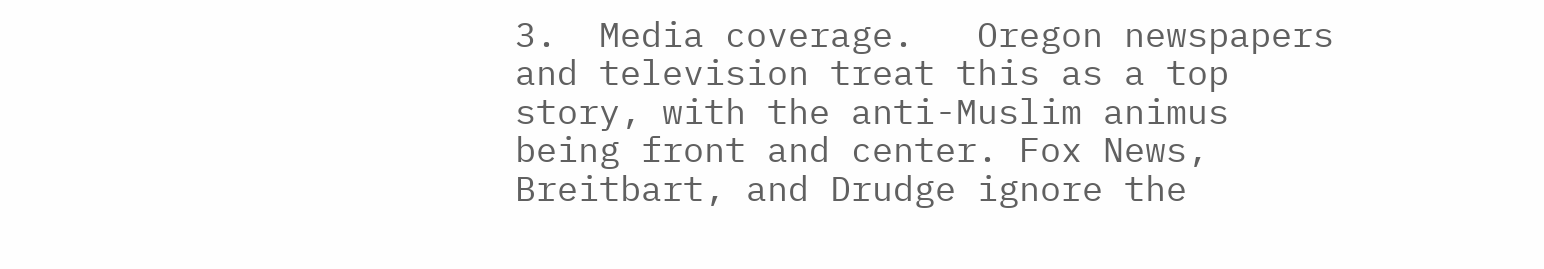3.  Media coverage.   Oregon newspapers and television treat this as a top story, with the anti-Muslim animus being front and center. Fox News, Breitbart, and Drudge ignore the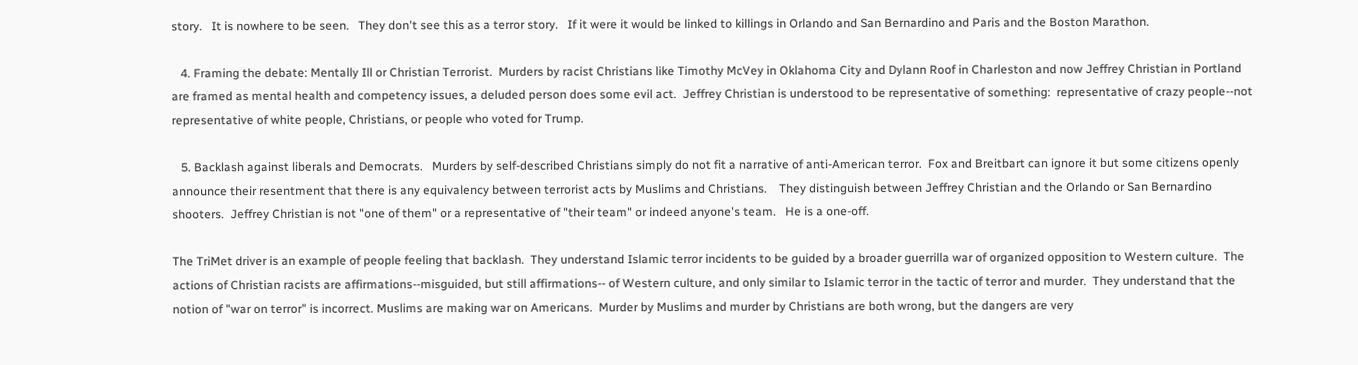story.   It is nowhere to be seen.   They don't see this as a terror story.   If it were it would be linked to killings in Orlando and San Bernardino and Paris and the Boston Marathon.

   4. Framing the debate: Mentally Ill or Christian Terrorist.  Murders by racist Christians like Timothy McVey in Oklahoma City and Dylann Roof in Charleston and now Jeffrey Christian in Portland are framed as mental health and competency issues, a deluded person does some evil act.  Jeffrey Christian is understood to be representative of something:  representative of crazy people--not representative of white people, Christians, or people who voted for Trump.

   5. Backlash against liberals and Democrats.   Murders by self-described Christians simply do not fit a narrative of anti-American terror.  Fox and Breitbart can ignore it but some citizens openly announce their resentment that there is any equivalency between terrorist acts by Muslims and Christians.    They distinguish between Jeffrey Christian and the Orlando or San Bernardino shooters.  Jeffrey Christian is not "one of them" or a representative of "their team" or indeed anyone's team.   He is a one-off.

The TriMet driver is an example of people feeling that backlash.  They understand Islamic terror incidents to be guided by a broader guerrilla war of organized opposition to Western culture.  The actions of Christian racists are affirmations--misguided, but still affirmations-- of Western culture, and only similar to Islamic terror in the tactic of terror and murder.  They understand that the notion of "war on terror" is incorrect. Muslims are making war on Americans.  Murder by Muslims and murder by Christians are both wrong, but the dangers are very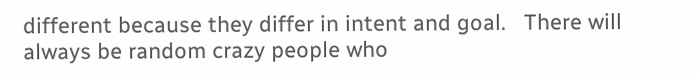different because they differ in intent and goal.   There will always be random crazy people who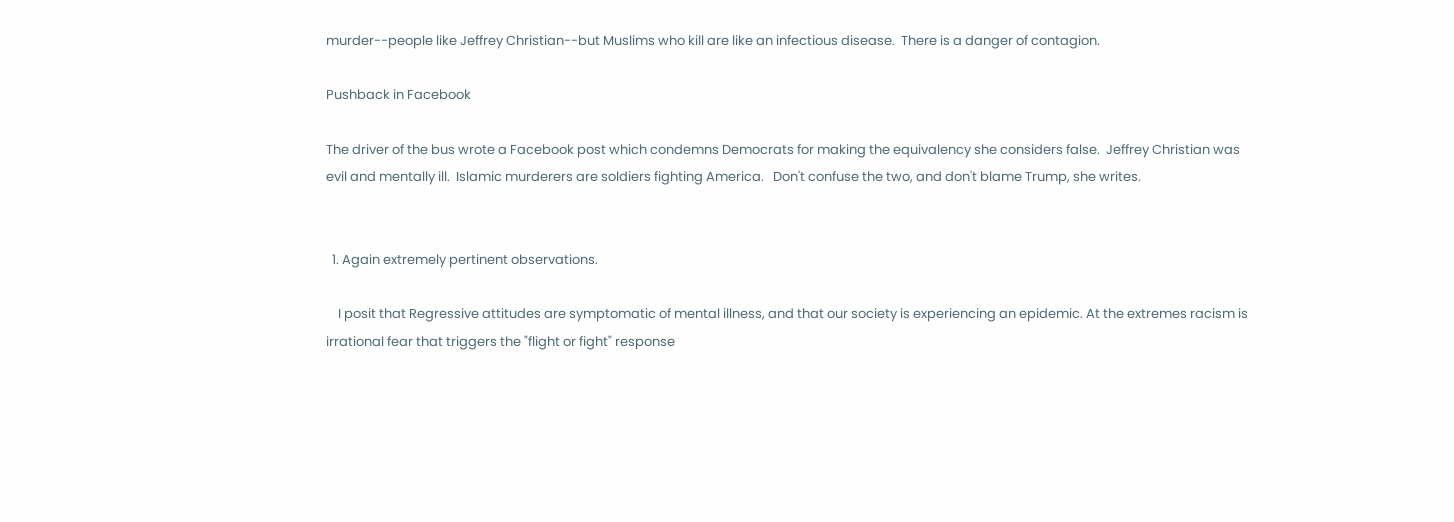murder--people like Jeffrey Christian--but Muslims who kill are like an infectious disease.  There is a danger of contagion.

Pushback in Facebook

The driver of the bus wrote a Facebook post which condemns Democrats for making the equivalency she considers false.  Jeffrey Christian was evil and mentally ill.  Islamic murderers are soldiers fighting America.   Don't confuse the two, and don't blame Trump, she writes.


  1. Again extremely pertinent observations.

    I posit that Regressive attitudes are symptomatic of mental illness, and that our society is experiencing an epidemic. At the extremes racism is irrational fear that triggers the "flight or fight" response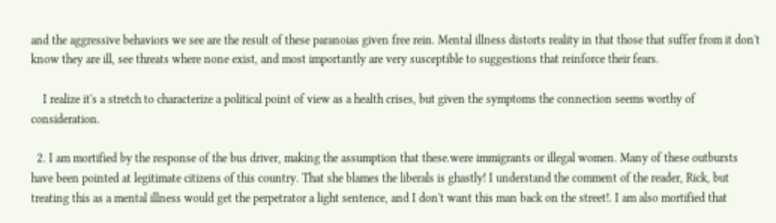and the aggressive behaviors we see are the result of these paranoias given free rein. Mental illness distorts reality in that those that suffer from it don't know they are ill, see threats where none exist, and most importantly are very susceptible to suggestions that reinforce their fears.

    I realize it's a stretch to characterize a political point of view as a health crises, but given the symptoms the connection seems worthy of consideration.

  2. I am mortified by the response of the bus driver, making the assumption that these.were immigrants or illegal women. Many of these outbursts have been pointed at legitimate citizens of this country. That she blames the liberals is ghastly! I understand the comment of the reader, Rick, but treating this as a mental illness would get the perpetrator a light sentence, and I don't want this man back on the street!. I am also mortified that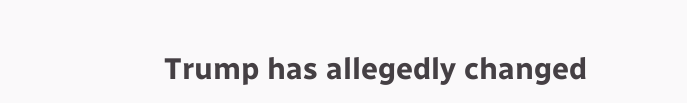Trump has allegedly changed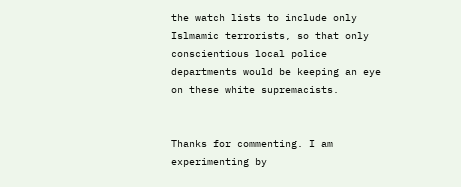the watch lists to include only Islmamic terrorists, so that only conscientious local police departments would be keeping an eye on these white supremacists.


Thanks for commenting. I am experimenting by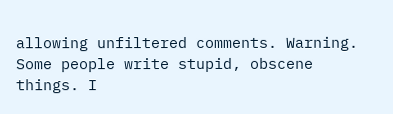allowing unfiltered comments. Warning. Some people write stupid, obscene things. I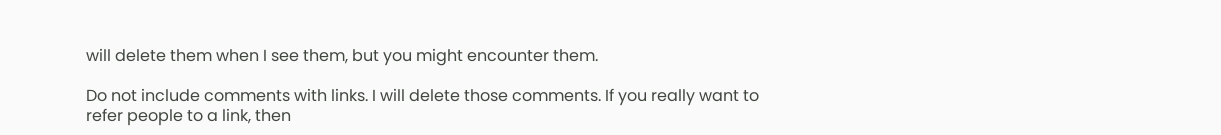will delete them when I see them, but you might encounter them.

Do not include comments with links. I will delete those comments. If you really want to refer people to a link, then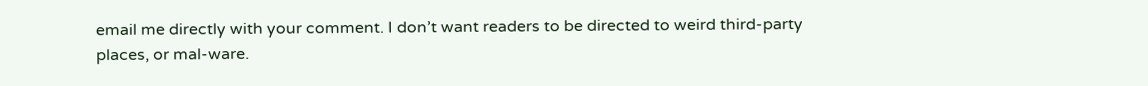email me directly with your comment. I don’t want readers to be directed to weird third-party places, or mal-ware.